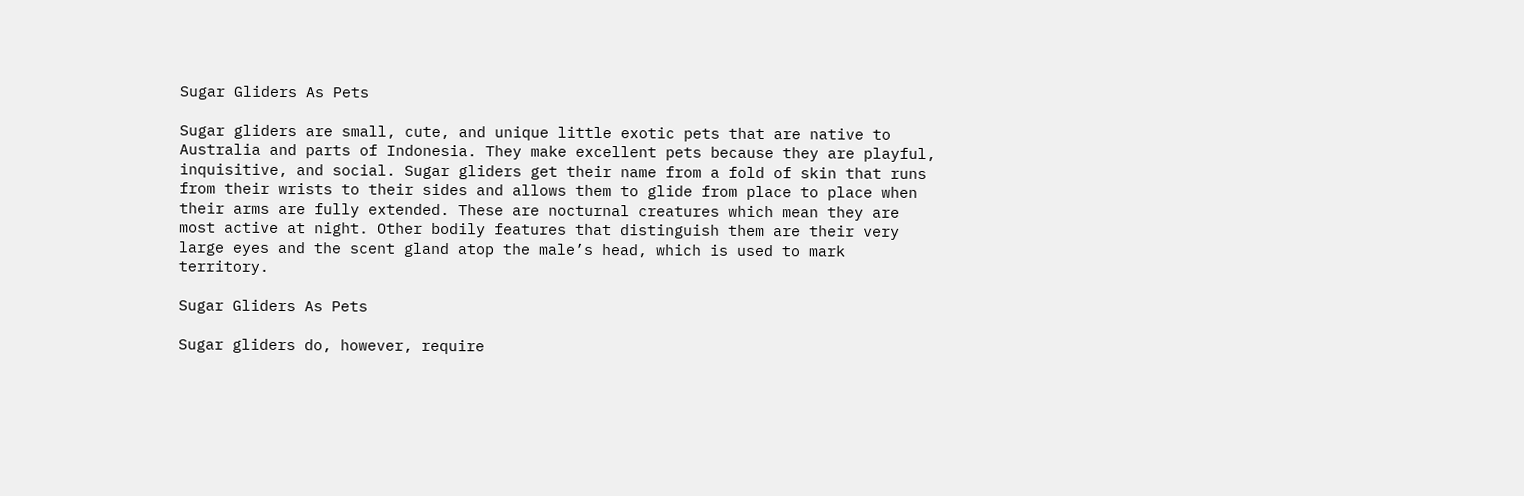Sugar Gliders As Pets

Sugar gliders are small, cute, and unique little exotic pets that are native to Australia and parts of Indonesia. They make excellent pets because they are playful, inquisitive, and social. Sugar gliders get their name from a fold of skin that runs from their wrists to their sides and allows them to glide from place to place when their arms are fully extended. These are nocturnal creatures which mean they are most active at night. Other bodily features that distinguish them are their very large eyes and the scent gland atop the male’s head, which is used to mark territory.

Sugar Gliders As Pets

Sugar gliders do, however, require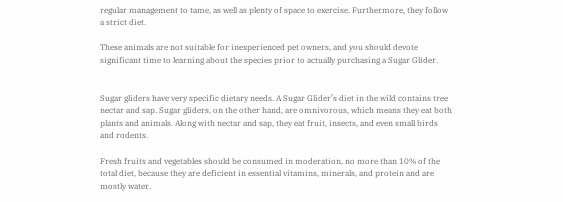regular management to tame, as well as plenty of space to exercise. Furthermore, they follow a strict diet.

These animals are not suitable for inexperienced pet owners, and you should devote significant time to learning about the species prior to actually purchasing a Sugar Glider.


Sugar gliders have very specific dietary needs. A Sugar Glider’s diet in the wild contains tree nectar and sap. Sugar gliders, on the other hand, are omnivorous, which means they eat both plants and animals. Along with nectar and sap, they eat fruit, insects, and even small birds and rodents.

Fresh fruits and vegetables should be consumed in moderation, no more than 10% of the total diet, because they are deficient in essential vitamins, minerals, and protein and are mostly water.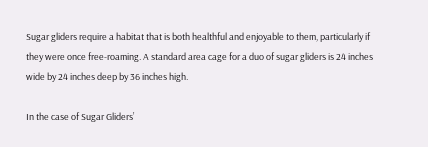Sugar gliders require a habitat that is both healthful and enjoyable to them, particularly if they were once free-roaming. A standard area cage for a duo of sugar gliders is 24 inches wide by 24 inches deep by 36 inches high.

In the case of Sugar Gliders’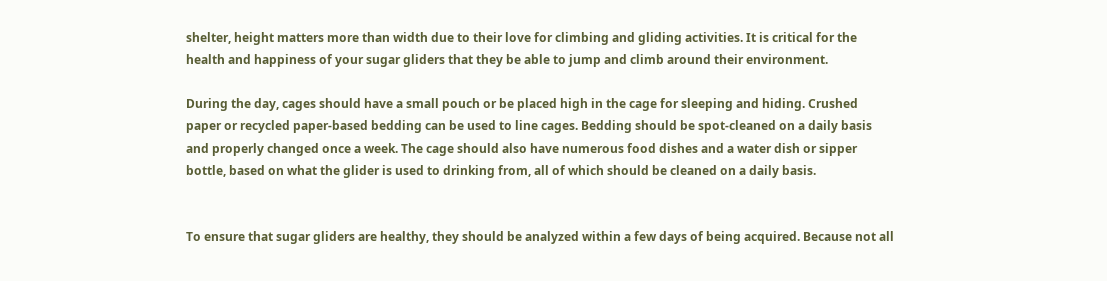shelter, height matters more than width due to their love for climbing and gliding activities. It is critical for the health and happiness of your sugar gliders that they be able to jump and climb around their environment.

During the day, cages should have a small pouch or be placed high in the cage for sleeping and hiding. Crushed paper or recycled paper-based bedding can be used to line cages. Bedding should be spot-cleaned on a daily basis and properly changed once a week. The cage should also have numerous food dishes and a water dish or sipper bottle, based on what the glider is used to drinking from, all of which should be cleaned on a daily basis.


To ensure that sugar gliders are healthy, they should be analyzed within a few days of being acquired. Because not all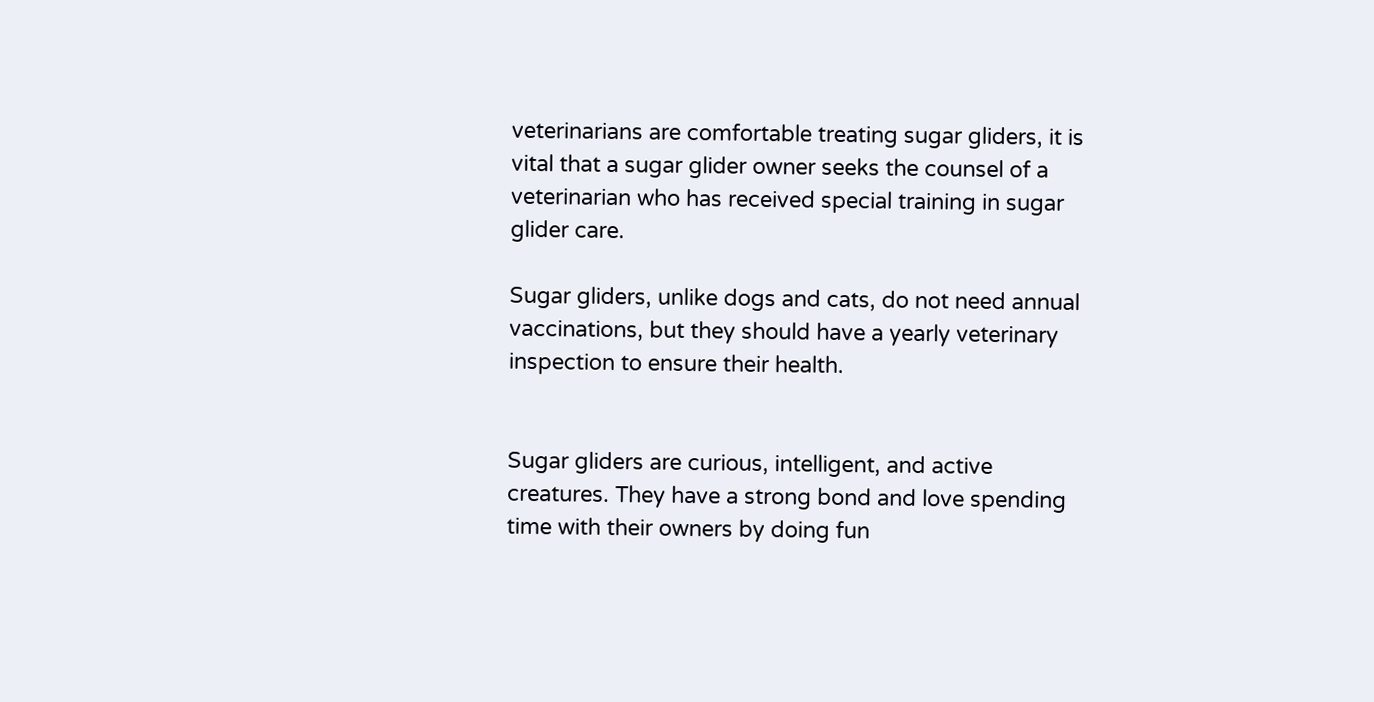veterinarians are comfortable treating sugar gliders, it is vital that a sugar glider owner seeks the counsel of a veterinarian who has received special training in sugar glider care.

Sugar gliders, unlike dogs and cats, do not need annual vaccinations, but they should have a yearly veterinary inspection to ensure their health.


Sugar gliders are curious, intelligent, and active creatures. They have a strong bond and love spending time with their owners by doing fun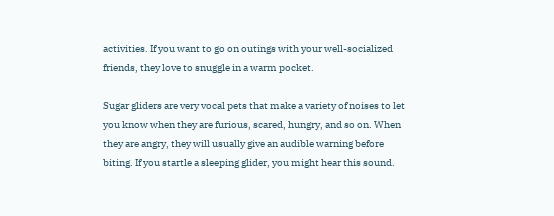activities. If you want to go on outings with your well-socialized friends, they love to snuggle in a warm pocket.

Sugar gliders are very vocal pets that make a variety of noises to let you know when they are furious, scared, hungry, and so on. When they are angry, they will usually give an audible warning before biting. If you startle a sleeping glider, you might hear this sound.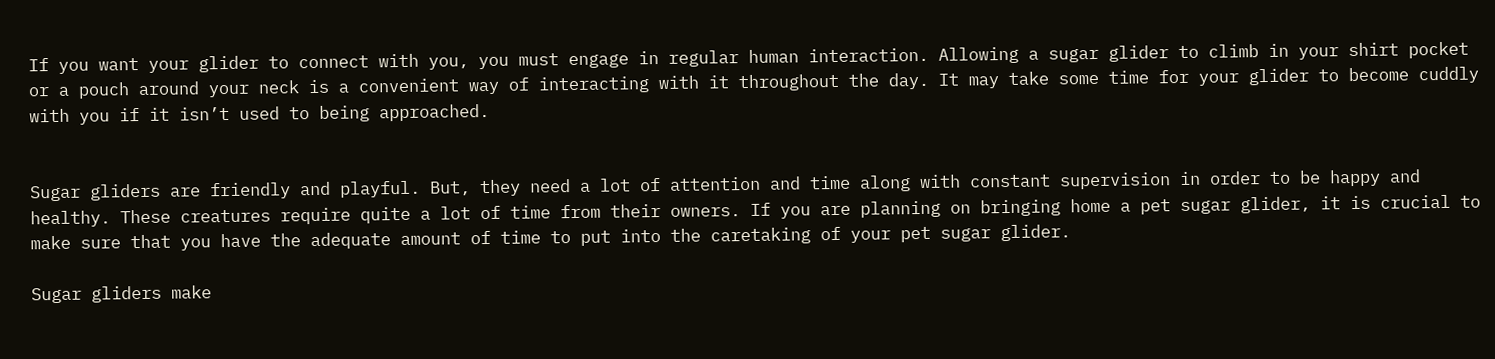If you want your glider to connect with you, you must engage in regular human interaction. Allowing a sugar glider to climb in your shirt pocket or a pouch around your neck is a convenient way of interacting with it throughout the day. It may take some time for your glider to become cuddly with you if it isn’t used to being approached.


Sugar gliders are friendly and playful. But, they need a lot of attention and time along with constant supervision in order to be happy and healthy. These creatures require quite a lot of time from their owners. If you are planning on bringing home a pet sugar glider, it is crucial to make sure that you have the adequate amount of time to put into the caretaking of your pet sugar glider.

Sugar gliders make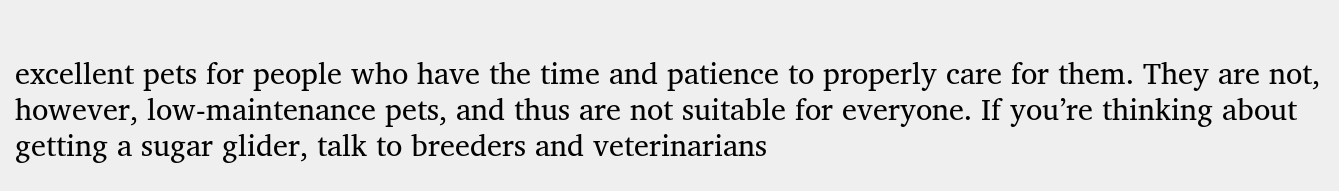excellent pets for people who have the time and patience to properly care for them. They are not, however, low-maintenance pets, and thus are not suitable for everyone. If you’re thinking about getting a sugar glider, talk to breeders and veterinarians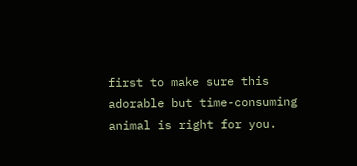first to make sure this adorable but time-consuming animal is right for you.